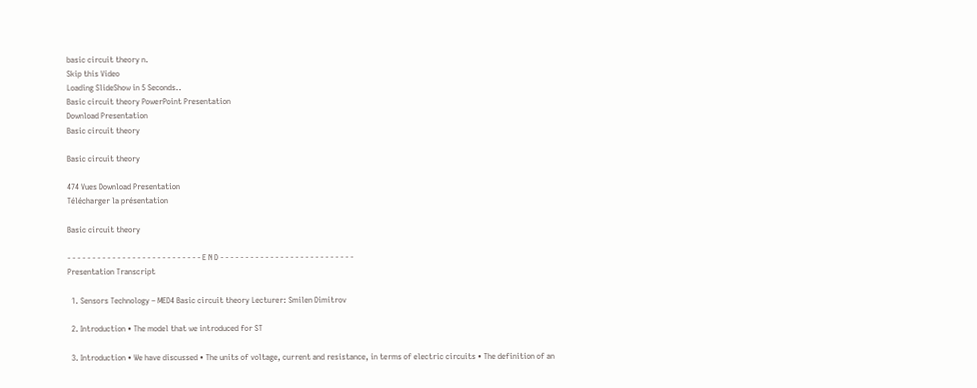basic circuit theory n.
Skip this Video
Loading SlideShow in 5 Seconds..
Basic circuit theory PowerPoint Presentation
Download Presentation
Basic circuit theory

Basic circuit theory

474 Vues Download Presentation
Télécharger la présentation

Basic circuit theory

- - - - - - - - - - - - - - - - - - - - - - - - - - - E N D - - - - - - - - - - - - - - - - - - - - - - - - - - -
Presentation Transcript

  1. Sensors Technology – MED4 Basic circuit theory Lecturer: Smilen Dimitrov

  2. Introduction • The model that we introduced for ST

  3. Introduction • We have discussed • The units of voltage, current and resistance, in terms of electric circuits • The definition of an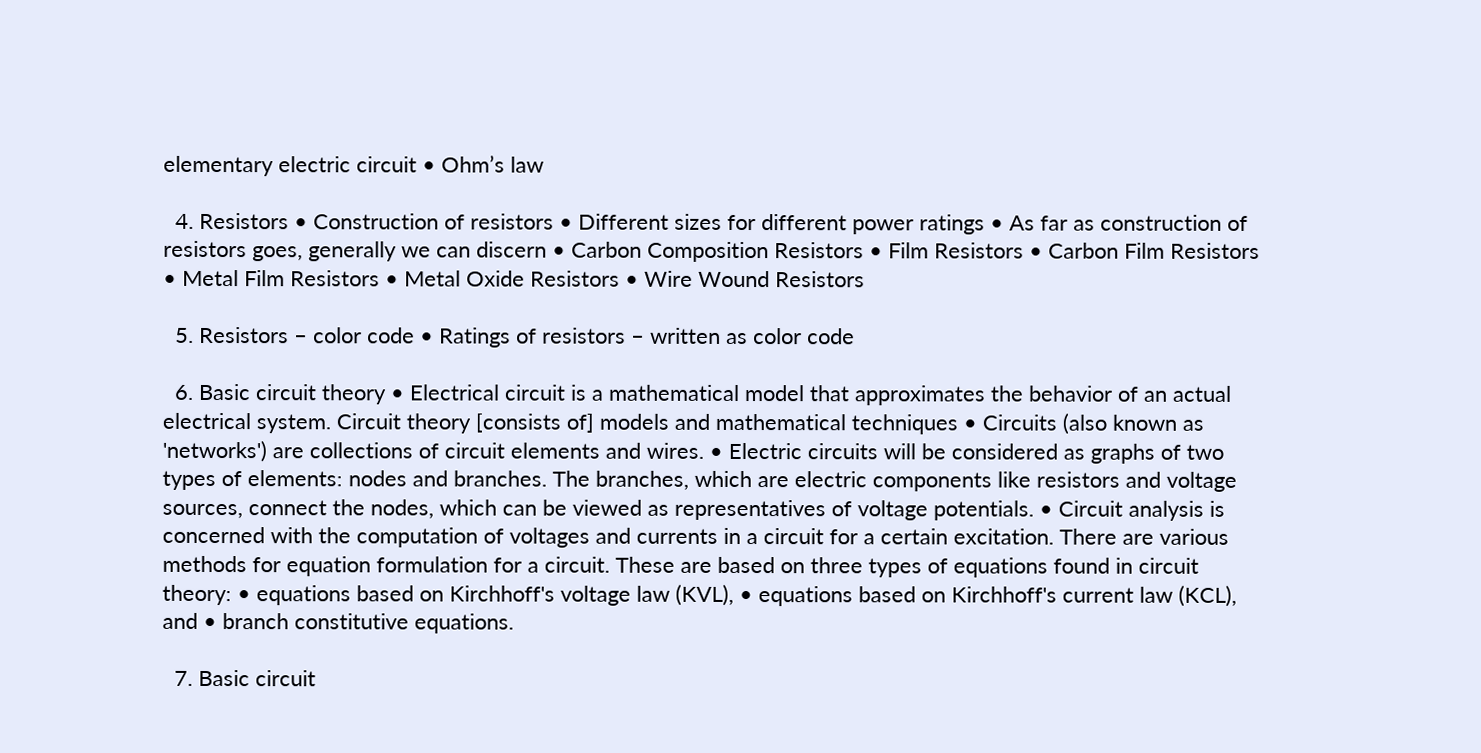elementary electric circuit • Ohm’s law

  4. Resistors • Construction of resistors • Different sizes for different power ratings • As far as construction of resistors goes, generally we can discern • Carbon Composition Resistors • Film Resistors • Carbon Film Resistors • Metal Film Resistors • Metal Oxide Resistors • Wire Wound Resistors

  5. Resistors – color code • Ratings of resistors – written as color code

  6. Basic circuit theory • Electrical circuit is a mathematical model that approximates the behavior of an actual electrical system. Circuit theory [consists of] models and mathematical techniques • Circuits (also known as 'networks') are collections of circuit elements and wires. • Electric circuits will be considered as graphs of two types of elements: nodes and branches. The branches, which are electric components like resistors and voltage sources, connect the nodes, which can be viewed as representatives of voltage potentials. • Circuit analysis is concerned with the computation of voltages and currents in a circuit for a certain excitation. There are various methods for equation formulation for a circuit. These are based on three types of equations found in circuit theory: • equations based on Kirchhoff's voltage law (KVL), • equations based on Kirchhoff's current law (KCL), and • branch constitutive equations.

  7. Basic circuit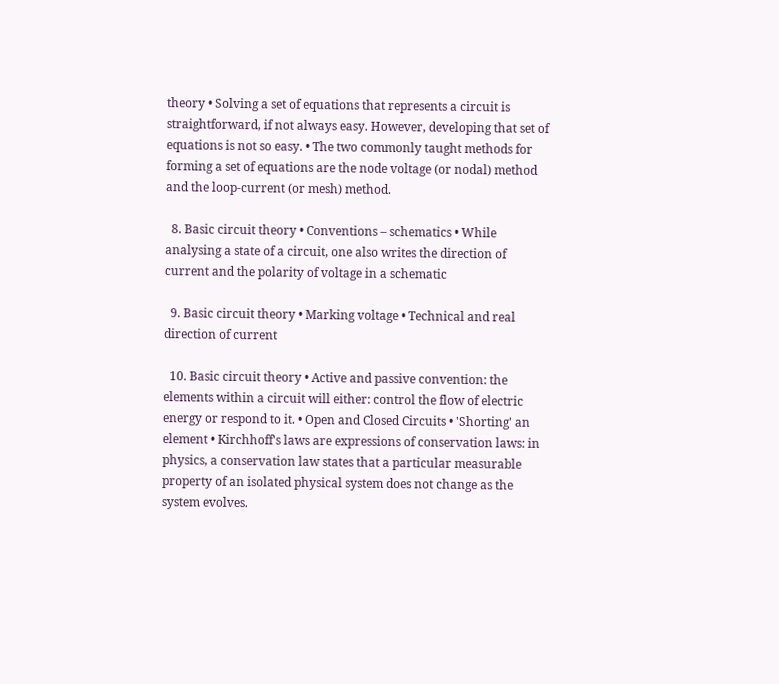theory • Solving a set of equations that represents a circuit is straightforward, if not always easy. However, developing that set of equations is not so easy. • The two commonly taught methods for forming a set of equations are the node voltage (or nodal) method and the loop-current (or mesh) method.

  8. Basic circuit theory • Conventions – schematics • While analysing a state of a circuit, one also writes the direction of current and the polarity of voltage in a schematic

  9. Basic circuit theory • Marking voltage • Technical and real direction of current

  10. Basic circuit theory • Active and passive convention: the elements within a circuit will either: control the flow of electric energy or respond to it. • Open and Closed Circuits • 'Shorting' an element • Kirchhoff's laws are expressions of conservation laws: in physics, a conservation law states that a particular measurable property of an isolated physical system does not change as the system evolves.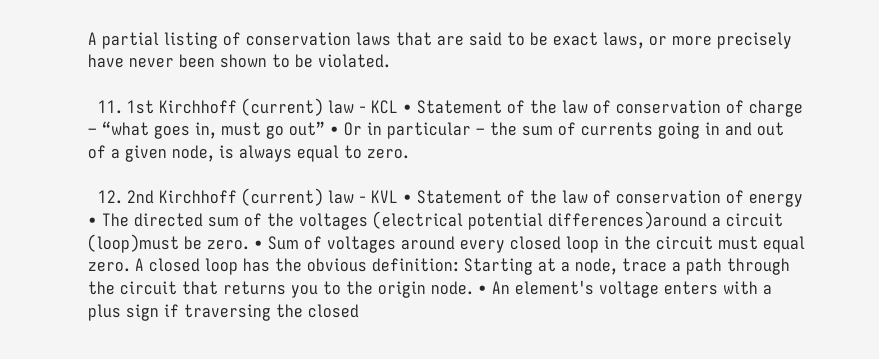A partial listing of conservation laws that are said to be exact laws, or more precisely have never been shown to be violated.

  11. 1st Kirchhoff (current) law - KCL • Statement of the law of conservation of charge – “what goes in, must go out” • Or in particular – the sum of currents going in and out of a given node, is always equal to zero.

  12. 2nd Kirchhoff (current) law - KVL • Statement of the law of conservation of energy • The directed sum of the voltages (electrical potential differences)around a circuit (loop)must be zero. • Sum of voltages around every closed loop in the circuit must equal zero. A closed loop has the obvious definition: Starting at a node, trace a path through the circuit that returns you to the origin node. • An element's voltage enters with a plus sign if traversing the closed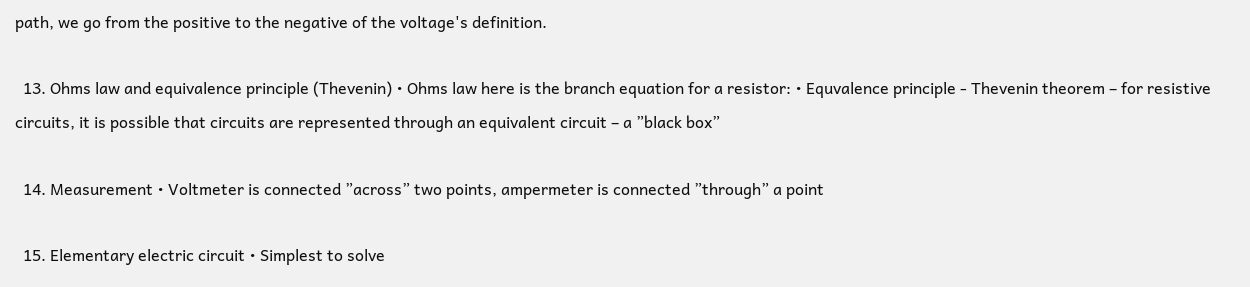path, we go from the positive to the negative of the voltage's definition.

  13. Ohms law and equivalence principle (Thevenin) • Ohms law here is the branch equation for a resistor: • Equvalence principle - Thevenin theorem – for resistive circuits, it is possible that circuits are represented through an equivalent circuit – a ”black box”

  14. Measurement • Voltmeter is connected ”across” two points, ampermeter is connected ”through” a point

  15. Elementary electric circuit • Simplest to solve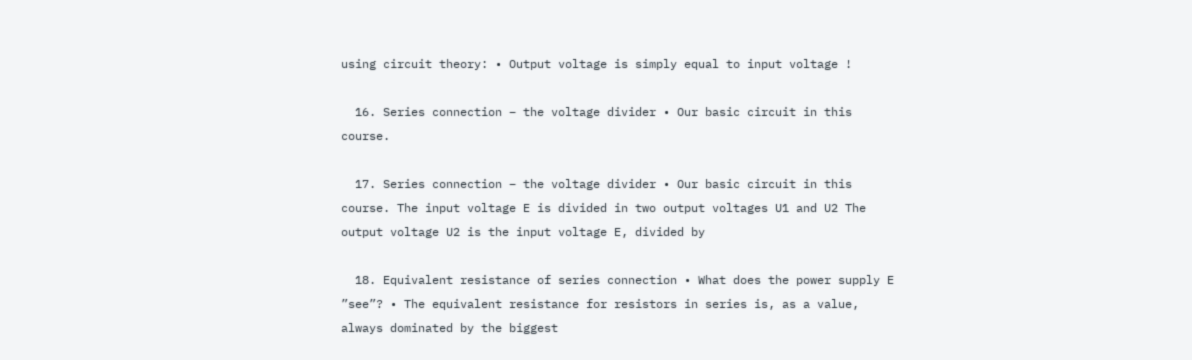using circuit theory: • Output voltage is simply equal to input voltage !

  16. Series connection – the voltage divider • Our basic circuit in this course.

  17. Series connection – the voltage divider • Our basic circuit in this course. The input voltage E is divided in two output voltages U1 and U2 The output voltage U2 is the input voltage E, divided by

  18. Equivalent resistance of series connection • What does the power supply E ”see”? • The equivalent resistance for resistors in series is, as a value, always dominated by the biggest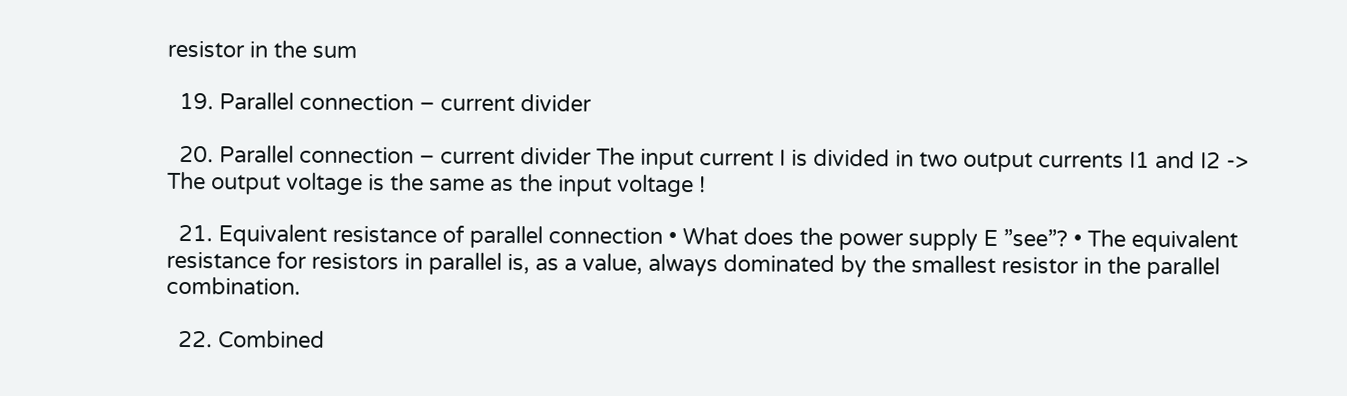resistor in the sum

  19. Parallel connection – current divider

  20. Parallel connection – current divider The input current I is divided in two output currents I1 and I2 -> The output voltage is the same as the input voltage !

  21. Equivalent resistance of parallel connection • What does the power supply E ”see”? • The equivalent resistance for resistors in parallel is, as a value, always dominated by the smallest resistor in the parallel combination.

  22. Combined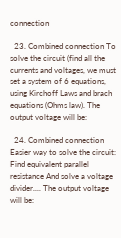connection

  23. Combined connection To solve the circuit (find all the currents and voltages, we must set a system of 6 equations, using Kirchoff Laws and brach equations (Ohms law). The output voltage will be:

  24. Combined connection Easier way to solve the circuit: Find equivalent parallel resistance And solve a voltage divider.... The output voltage will be: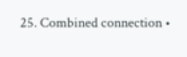25. Combined connection •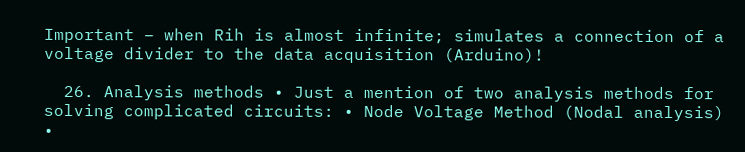Important – when Rih is almost infinite; simulates a connection of a voltage divider to the data acquisition (Arduino)!

  26. Analysis methods • Just a mention of two analysis methods for solving complicated circuits: • Node Voltage Method (Nodal analysis) •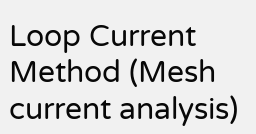Loop Current Method (Mesh current analysis)